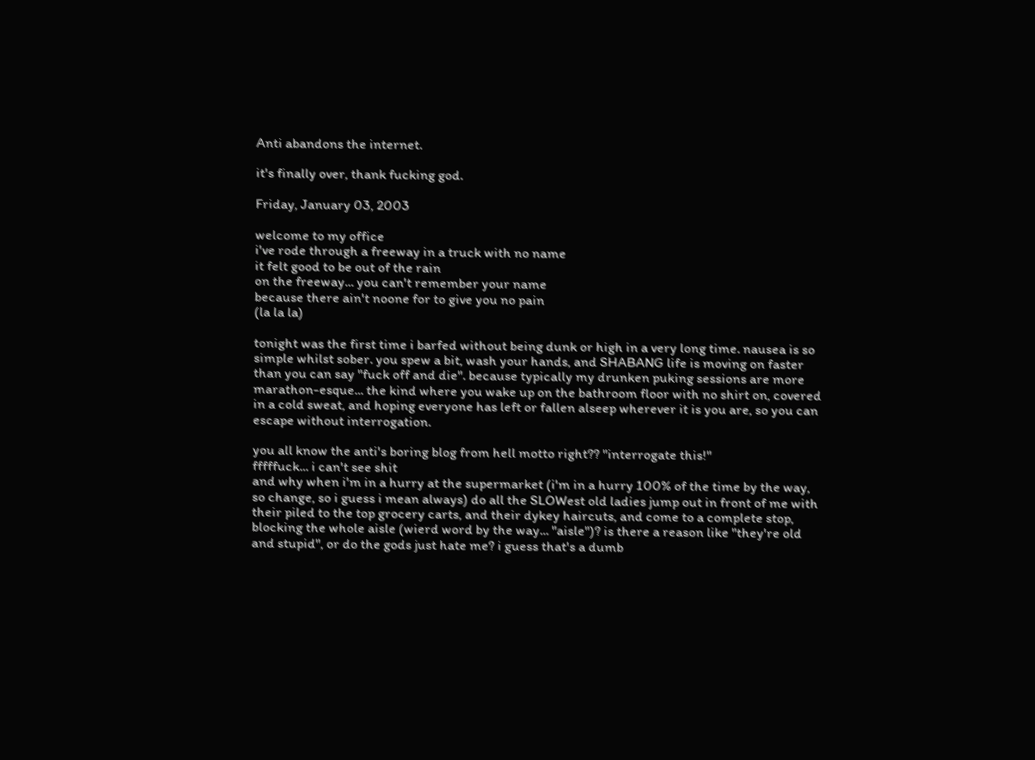Anti abandons the internet.

it's finally over, thank fucking god.

Friday, January 03, 2003

welcome to my office
i've rode through a freeway in a truck with no name
it felt good to be out of the rain
on the freeway... you can't remember your name
because there ain't noone for to give you no pain
(la la la)

tonight was the first time i barfed without being dunk or high in a very long time. nausea is so simple whilst sober. you spew a bit, wash your hands, and SHABANG life is moving on faster than you can say "fuck off and die". because typically my drunken puking sessions are more marathon-esque... the kind where you wake up on the bathroom floor with no shirt on, covered in a cold sweat, and hoping everyone has left or fallen alseep wherever it is you are, so you can escape without interrogation.

you all know the anti's boring blog from hell motto right?? "interrogate this!"
fffffuck... i can't see shit
and why when i'm in a hurry at the supermarket (i'm in a hurry 100% of the time by the way, so change, so i guess i mean always) do all the SLOWest old ladies jump out in front of me with their piled to the top grocery carts, and their dykey haircuts, and come to a complete stop, blocking the whole aisle (wierd word by the way... "aisle")? is there a reason like "they're old and stupid", or do the gods just hate me? i guess that's a dumb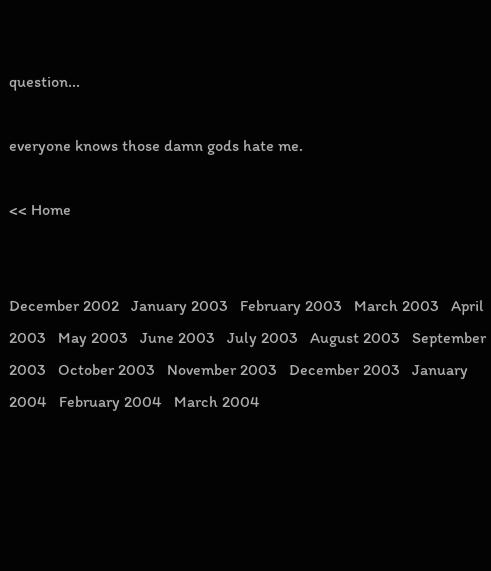question...

everyone knows those damn gods hate me.

<< Home


December 2002   January 2003   February 2003   March 2003   April 2003   May 2003   June 2003   July 2003   August 2003   September 2003   October 2003   November 2003   December 2003   January 2004   February 2004   March 2004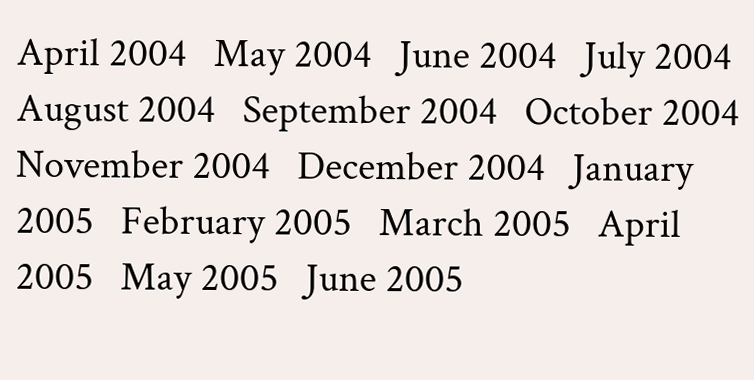April 2004   May 2004   June 2004   July 2004   August 2004   September 2004   October 2004   November 2004   December 2004   January 2005   February 2005   March 2005   April 2005   May 2005   June 2005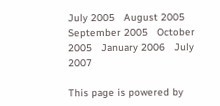July 2005   August 2005   September 2005   October 2005   January 2006   July 2007

This page is powered by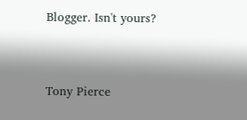Blogger. Isn't yours?


Tony Pierce